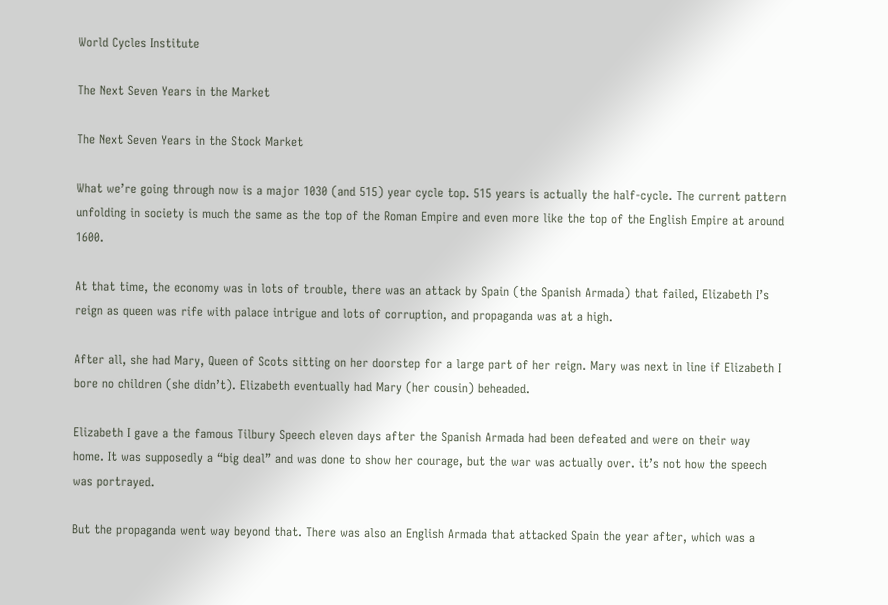World Cycles Institute

The Next Seven Years in the Market

The Next Seven Years in the Stock Market

What we’re going through now is a major 1030 (and 515) year cycle top. 515 years is actually the half-cycle. The current pattern unfolding in society is much the same as the top of the Roman Empire and even more like the top of the English Empire at around 1600.

At that time, the economy was in lots of trouble, there was an attack by Spain (the Spanish Armada) that failed, Elizabeth I’s reign as queen was rife with palace intrigue and lots of corruption, and propaganda was at a high.

After all, she had Mary, Queen of Scots sitting on her doorstep for a large part of her reign. Mary was next in line if Elizabeth I bore no children (she didn’t). Elizabeth eventually had Mary (her cousin) beheaded.

Elizabeth I gave a the famous Tilbury Speech eleven days after the Spanish Armada had been defeated and were on their way home. It was supposedly a “big deal” and was done to show her courage, but the war was actually over. it’s not how the speech was portrayed.

But the propaganda went way beyond that. There was also an English Armada that attacked Spain the year after, which was a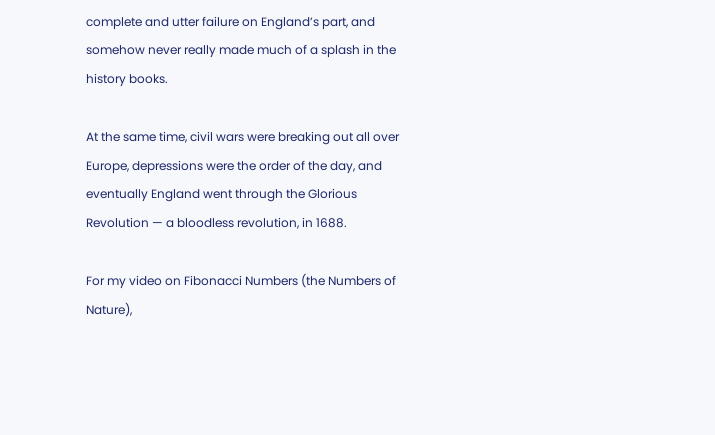complete and utter failure on England’s part, and somehow never really made much of a splash in the history books.

At the same time, civil wars were breaking out all over Europe, depressions were the order of the day, and eventually England went through the Glorious Revolution — a bloodless revolution, in 1688.

For my video on Fibonacci Numbers (the Numbers of Nature),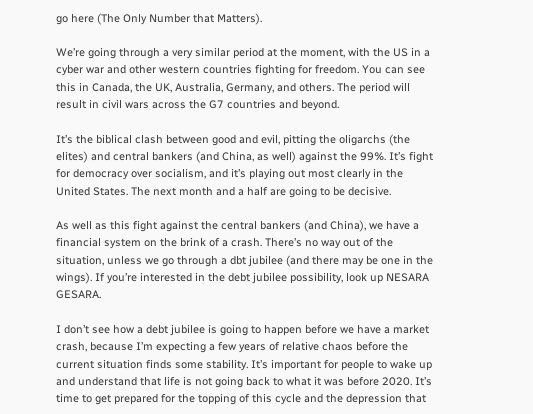go here (The Only Number that Matters).

We’re going through a very similar period at the moment, with the US in a cyber war and other western countries fighting for freedom. You can see this in Canada, the UK, Australia, Germany, and others. The period will result in civil wars across the G7 countries and beyond.

It’s the biblical clash between good and evil, pitting the oligarchs (the elites) and central bankers (and China, as well) against the 99%. It’s fight for democracy over socialism, and it’s playing out most clearly in the United States. The next month and a half are going to be decisive.

As well as this fight against the central bankers (and China), we have a financial system on the brink of a crash. There’s no way out of the situation, unless we go through a dbt jubilee (and there may be one in the wings). If you’re interested in the debt jubilee possibility, look up NESARA GESARA.

I don’t see how a debt jubilee is going to happen before we have a market crash, because I’m expecting a few years of relative chaos before the current situation finds some stability. It’s important for people to wake up and understand that life is not going back to what it was before 2020. It’s time to get prepared for the topping of this cycle and the depression that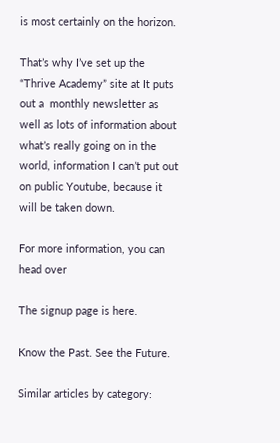is most certainly on the horizon.

That’s why I’ve set up the “Thrive Academy” site at It puts out a  monthly newsletter as well as lots of information about what’s really going on in the world, information I can’t put out on public Youtube, because it will be taken down.

For more information, you can head over

The signup page is here.

Know the Past. See the Future.

Similar articles by category: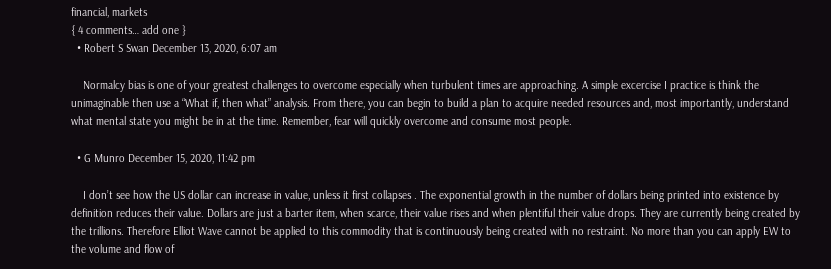financial, markets
{ 4 comments… add one }
  • Robert S Swan December 13, 2020, 6:07 am

    Normalcy bias is one of your greatest challenges to overcome especially when turbulent times are approaching. A simple excercise I practice is think the unimaginable then use a “What if, then what” analysis. From there, you can begin to build a plan to acquire needed resources and, most importantly, understand what mental state you might be in at the time. Remember, fear will quickly overcome and consume most people.

  • G Munro December 15, 2020, 11:42 pm

    I don’t see how the US dollar can increase in value, unless it first collapses . The exponential growth in the number of dollars being printed into existence by definition reduces their value. Dollars are just a barter item, when scarce, their value rises and when plentiful their value drops. They are currently being created by the trillions. Therefore Elliot Wave cannot be applied to this commodity that is continuously being created with no restraint. No more than you can apply EW to the volume and flow of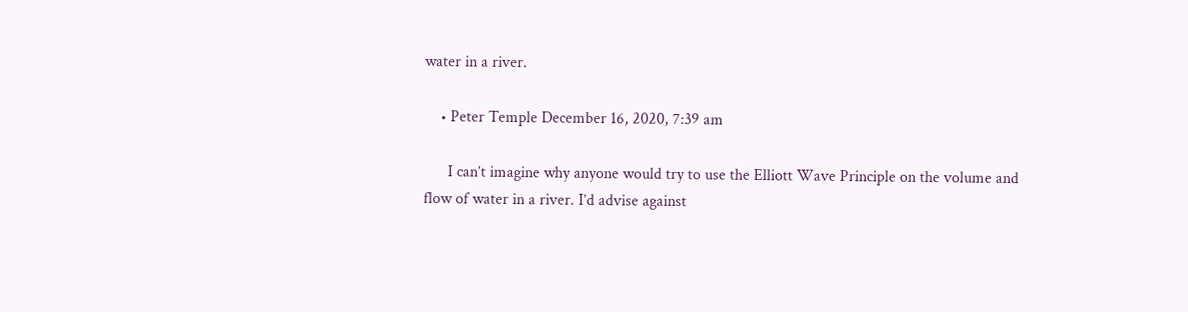water in a river.

    • Peter Temple December 16, 2020, 7:39 am

      I can’t imagine why anyone would try to use the Elliott Wave Principle on the volume and flow of water in a river. I’d advise against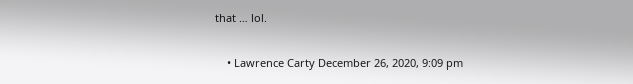that … lol.

    • Lawrence Carty December 26, 2020, 9:09 pm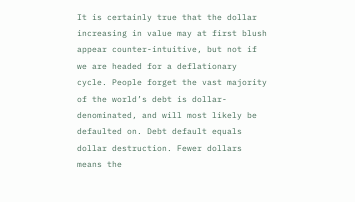It is certainly true that the dollar increasing in value may at first blush appear counter-intuitive, but not if we are headed for a deflationary cycle. People forget the vast majority of the world’s debt is dollar-denominated, and will most likely be defaulted on. Debt default equals dollar destruction. Fewer dollars means the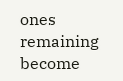ones remaining become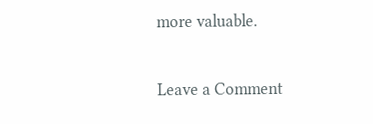more valuable.

Leave a Comment